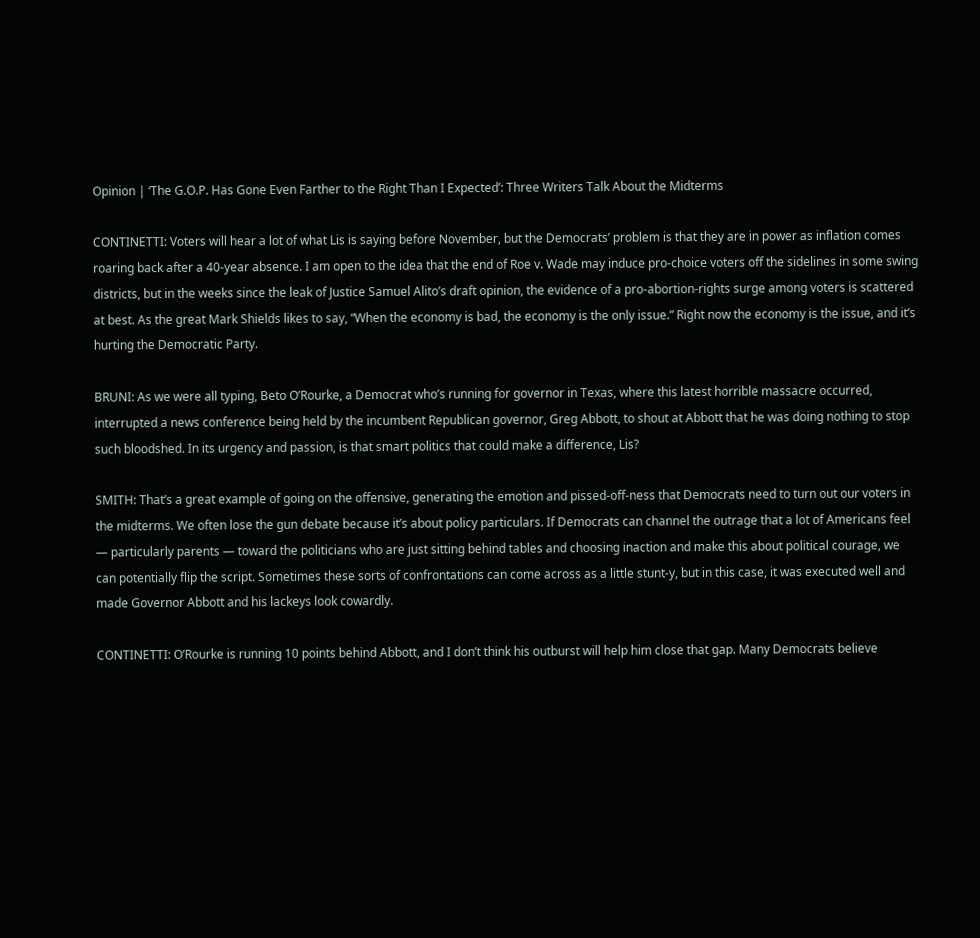Opinion | ‘The G.O.P. Has Gone Even Farther to the Right Than I Expected’: Three Writers Talk About the Midterms

CONTINETTI: Voters will hear a lot of what Lis is saying before November, but the Democrats’ problem is that they are in power as inflation comes roaring back after a 40-year absence. I am open to the idea that the end of Roe v. Wade may induce pro-choice voters off the sidelines in some swing districts, but in the weeks since the leak of Justice Samuel Alito’s draft opinion, the evidence of a pro-abortion-rights surge among voters is scattered at best. As the great Mark Shields likes to say, “When the economy is bad, the economy is the only issue.” Right now the economy is the issue, and it’s hurting the Democratic Party.

BRUNI: As we were all typing, Beto O’Rourke, a Democrat who’s running for governor in Texas, where this latest horrible massacre occurred, interrupted a news conference being held by the incumbent Republican governor, Greg Abbott, to shout at Abbott that he was doing nothing to stop such bloodshed. In its urgency and passion, is that smart politics that could make a difference, Lis?

SMITH: That’s a great example of going on the offensive, generating the emotion and pissed-off-ness that Democrats need to turn out our voters in the midterms. We often lose the gun debate because it’s about policy particulars. If Democrats can channel the outrage that a lot of Americans feel — particularly parents — toward the politicians who are just sitting behind tables and choosing inaction and make this about political courage, we can potentially flip the script. Sometimes these sorts of confrontations can come across as a little stunt-y, but in this case, it was executed well and made Governor Abbott and his lackeys look cowardly.

CONTINETTI: O’Rourke is running 10 points behind Abbott, and I don’t think his outburst will help him close that gap. Many Democrats believe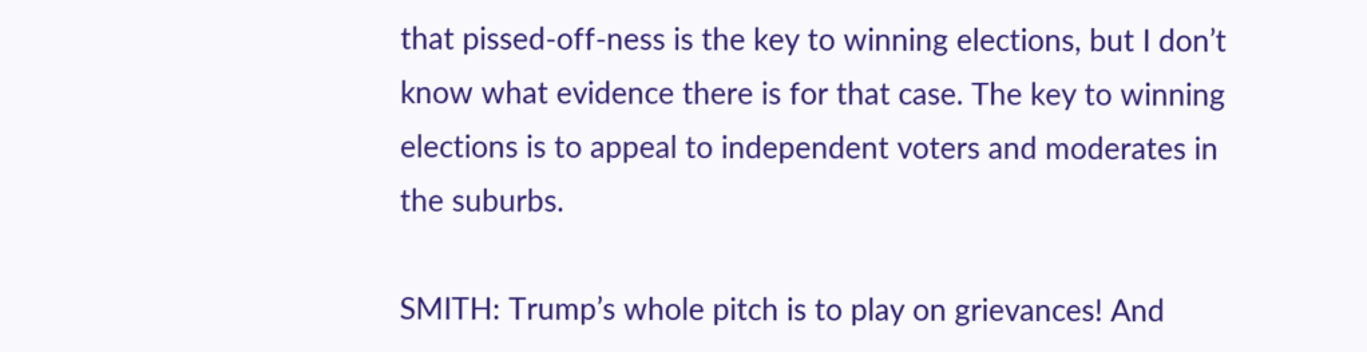that pissed-off-ness is the key to winning elections, but I don’t know what evidence there is for that case. The key to winning elections is to appeal to independent voters and moderates in the suburbs.

SMITH: Trump’s whole pitch is to play on grievances! And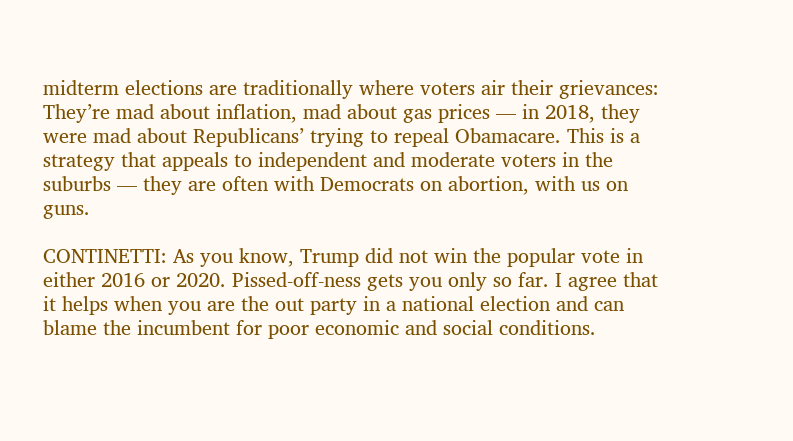midterm elections are traditionally where voters air their grievances: They’re mad about inflation, mad about gas prices — in 2018, they were mad about Republicans’ trying to repeal Obamacare. This is a strategy that appeals to independent and moderate voters in the suburbs — they are often with Democrats on abortion, with us on guns.

CONTINETTI: As you know, Trump did not win the popular vote in either 2016 or 2020. Pissed-off-ness gets you only so far. I agree that it helps when you are the out party in a national election and can blame the incumbent for poor economic and social conditions.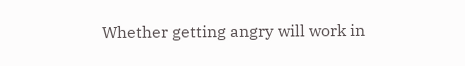Whether getting angry will work in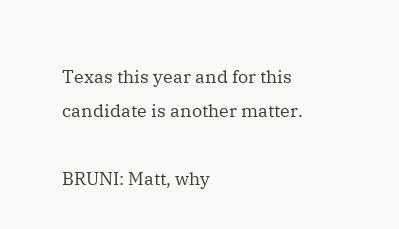Texas this year and for this candidate is another matter.

BRUNI: Matt, why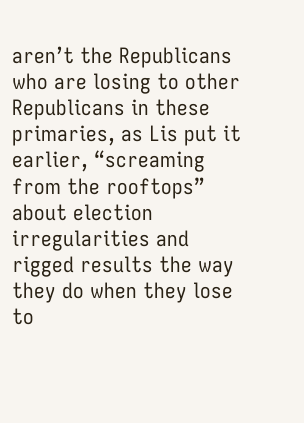aren’t the Republicans who are losing to other Republicans in these primaries, as Lis put it earlier, “screaming from the rooftops” about election irregularities and rigged results the way they do when they lose to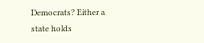Democrats? Either a state holds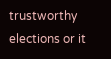trustworthy elections or it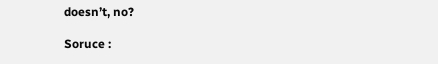doesn’t, no?

Soruce :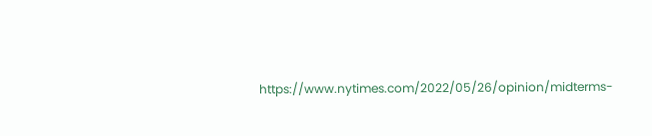https://www.nytimes.com/2022/05/26/opinion/midterms-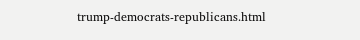trump-democrats-republicans.html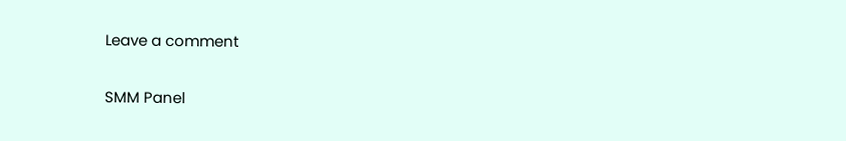Leave a comment

SMM Panel